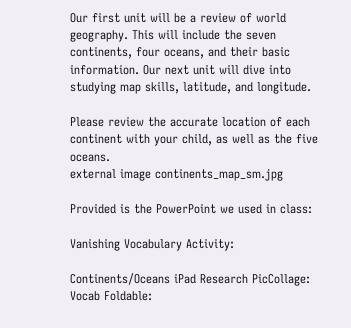Our first unit will be a review of world geography. This will include the seven continents, four oceans, and their basic information. Our next unit will dive into studying map skills, latitude, and longitude.

Please review the accurate location of each continent with your child, as well as the five oceans.
external image continents_map_sm.jpg

Provided is the PowerPoint we used in class:

Vanishing Vocabulary Activity:

Continents/Oceans iPad Research PicCollage:
Vocab Foldable: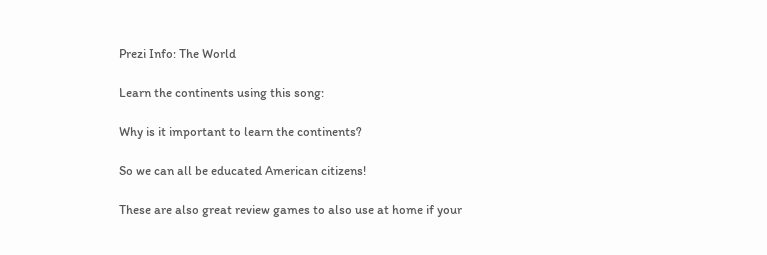Prezi Info: The World

Learn the continents using this song:

Why is it important to learn the continents?

So we can all be educated American citizens!

These are also great review games to also use at home if your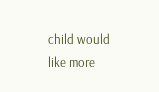child would like more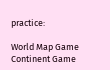practice:

World Map Game
Continent Game